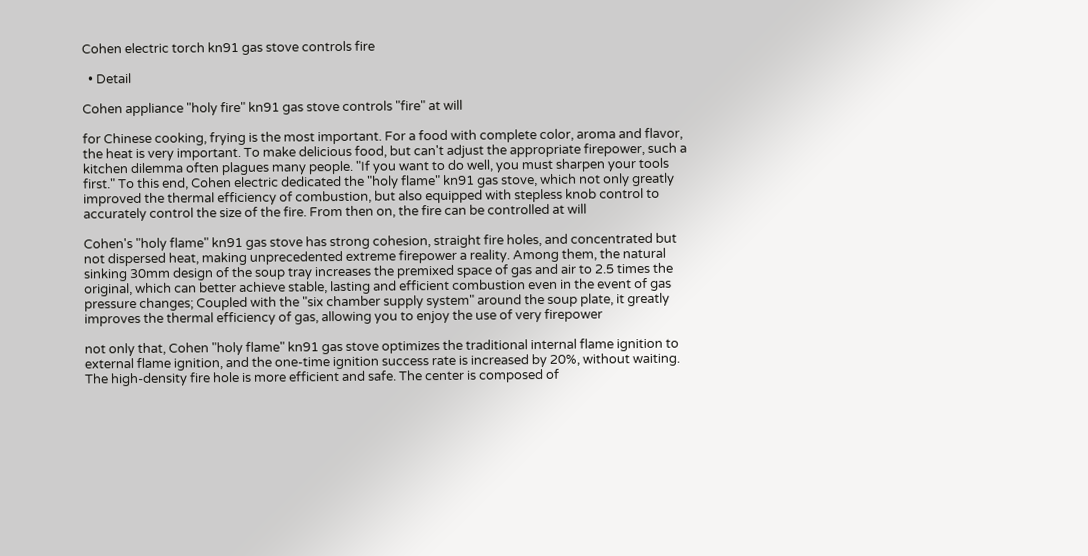Cohen electric torch kn91 gas stove controls fire

  • Detail

Cohen appliance "holy fire" kn91 gas stove controls "fire" at will

for Chinese cooking, frying is the most important. For a food with complete color, aroma and flavor, the heat is very important. To make delicious food, but can't adjust the appropriate firepower, such a kitchen dilemma often plagues many people. "If you want to do well, you must sharpen your tools first." To this end, Cohen electric dedicated the "holy flame" kn91 gas stove, which not only greatly improved the thermal efficiency of combustion, but also equipped with stepless knob control to accurately control the size of the fire. From then on, the fire can be controlled at will

Cohen's "holy flame" kn91 gas stove has strong cohesion, straight fire holes, and concentrated but not dispersed heat, making unprecedented extreme firepower a reality. Among them, the natural sinking 30mm design of the soup tray increases the premixed space of gas and air to 2.5 times the original, which can better achieve stable, lasting and efficient combustion even in the event of gas pressure changes; Coupled with the "six chamber supply system" around the soup plate, it greatly improves the thermal efficiency of gas, allowing you to enjoy the use of very firepower

not only that, Cohen "holy flame" kn91 gas stove optimizes the traditional internal flame ignition to external flame ignition, and the one-time ignition success rate is increased by 20%, without waiting. The high-density fire hole is more efficient and safe. The center is composed of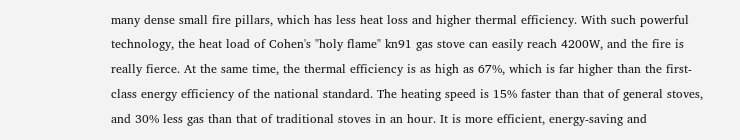many dense small fire pillars, which has less heat loss and higher thermal efficiency. With such powerful technology, the heat load of Cohen's "holy flame" kn91 gas stove can easily reach 4200W, and the fire is really fierce. At the same time, the thermal efficiency is as high as 67%, which is far higher than the first-class energy efficiency of the national standard. The heating speed is 15% faster than that of general stoves, and 30% less gas than that of traditional stoves in an hour. It is more efficient, energy-saving and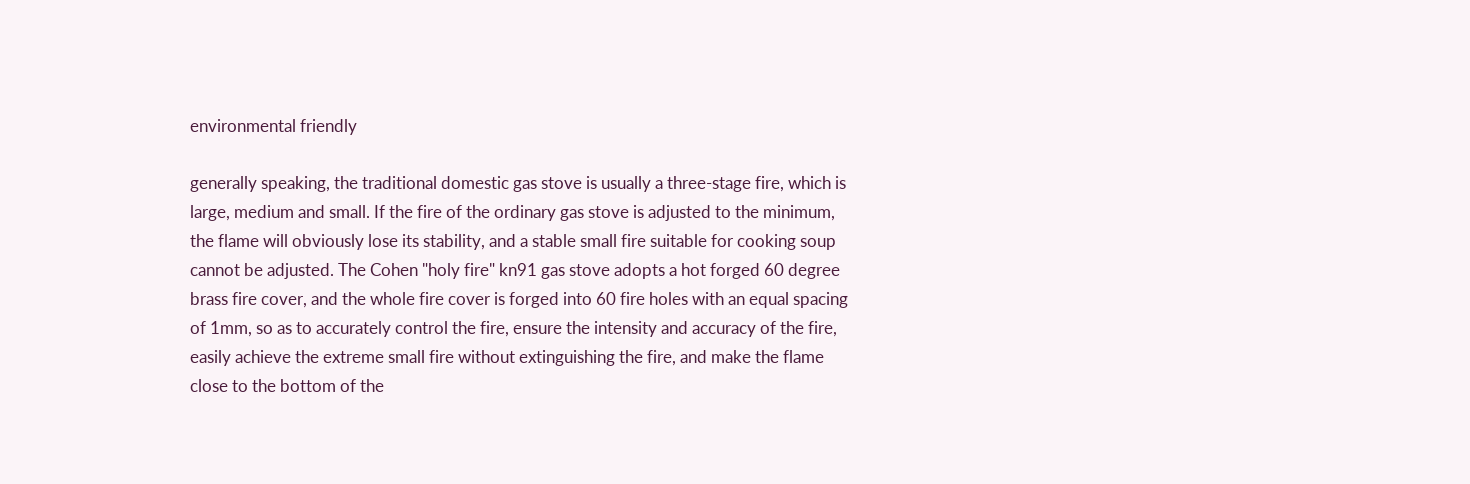environmental friendly

generally speaking, the traditional domestic gas stove is usually a three-stage fire, which is large, medium and small. If the fire of the ordinary gas stove is adjusted to the minimum, the flame will obviously lose its stability, and a stable small fire suitable for cooking soup cannot be adjusted. The Cohen "holy fire" kn91 gas stove adopts a hot forged 60 degree brass fire cover, and the whole fire cover is forged into 60 fire holes with an equal spacing of 1mm, so as to accurately control the fire, ensure the intensity and accuracy of the fire, easily achieve the extreme small fire without extinguishing the fire, and make the flame close to the bottom of the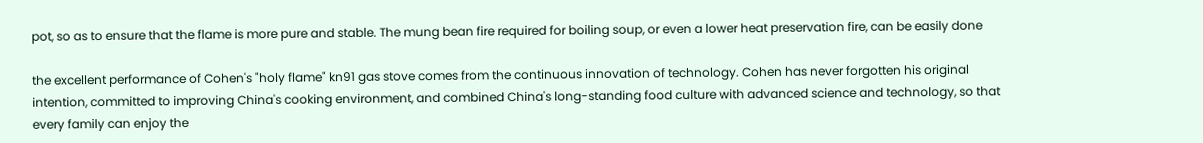pot, so as to ensure that the flame is more pure and stable. The mung bean fire required for boiling soup, or even a lower heat preservation fire, can be easily done

the excellent performance of Cohen's "holy flame" kn91 gas stove comes from the continuous innovation of technology. Cohen has never forgotten his original intention, committed to improving China's cooking environment, and combined China's long-standing food culture with advanced science and technology, so that every family can enjoy the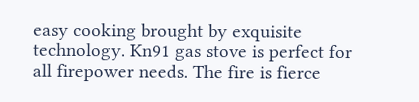easy cooking brought by exquisite technology. Kn91 gas stove is perfect for all firepower needs. The fire is fierce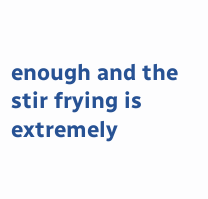enough and the stir frying is extremely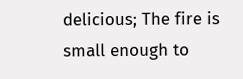delicious; The fire is small enough to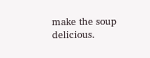make the soup delicious.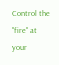Control the "fire" at your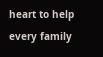heart to help every family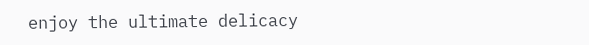enjoy the ultimate delicacy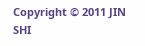Copyright © 2011 JIN SHI